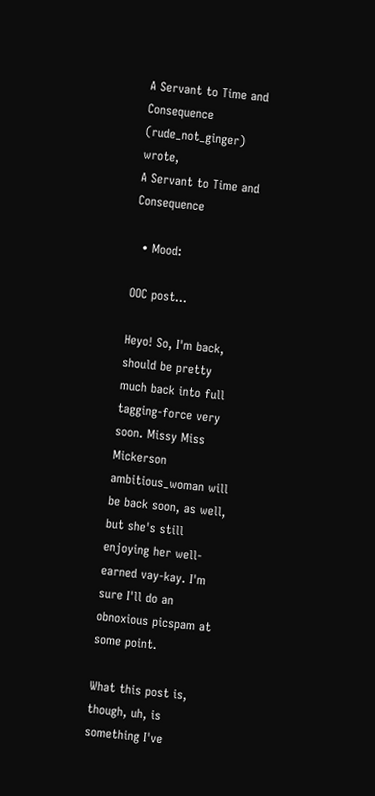A Servant to Time and Consequence (rude_not_ginger) wrote,
A Servant to Time and Consequence

  • Mood:

OOC post...

Heyo! So, I'm back, should be pretty much back into full tagging-force very soon. Missy Miss Mickerson ambitious_woman will be back soon, as well, but she's still enjoying her well-earned vay-kay. I'm sure I'll do an obnoxious picspam at some point.

What this post is, though, uh, is something I've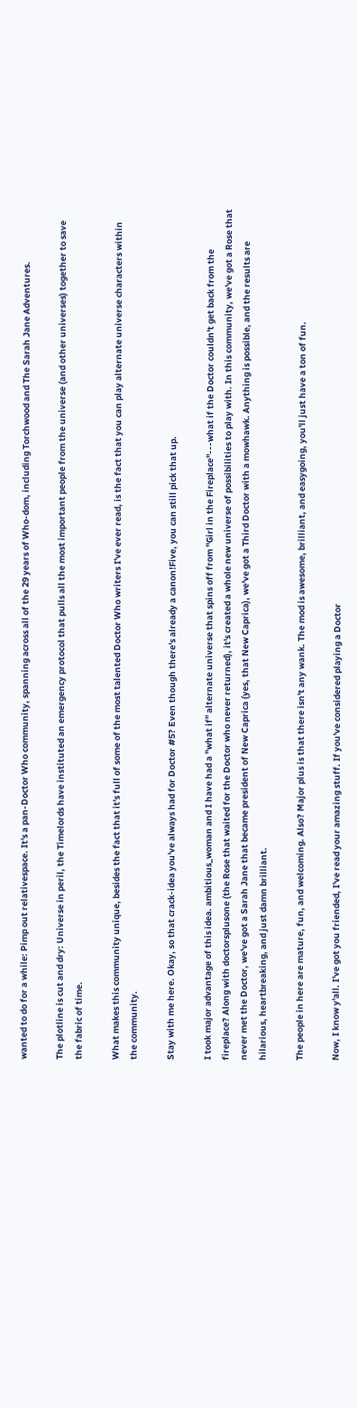wanted to do for a while: Pimp out relativespace. It's a pan-Doctor Who community, spanning across all of the 29 years of Who-dom, including Torchwood and The Sarah Jane Adventures.

The plotline is cut and dry: Universe in peril, the Timelords have instituted an emergency protocol that pulls all the most important people from the universe (and other universes) together to save the fabric of time.

What makes this community unique, besides the fact that it's full of some of the most talented Doctor Who writers I've ever read, is the fact that you can play alternate universe characters within the community.

Stay with me here. Okay, so that crack-idea you've always had for Doctor #5? Even though there's already a canon!Five, you can still pick that up.

I took major advantage of this idea. ambitious_woman and I have had a "what if" alternate universe that spins off from "Girl in the Fireplace"---what if the Doctor couldn't get back from the fireplace? Along with doctorsplusone (the Rose that waited for the Doctor who never returned), it's created a whole new universe of possibilities to play with. In this community, we've got a Rose that never met the Doctor, we've got a Sarah Jane that became president of New Caprica (yes, that New Caprica), we've got a Third Doctor with a mowhawk. Anything is possible, and the results are hilarious, heartbreaking, and just damn brilliant.

The people in here are mature, fun, and welcoming. Also? Major plus is that there isn't any wank. The mod is awesome, brilliant, and easygoing, you'll just have a ton of fun.

Now, I know y'all. I've got you friended, I've read your amazing stuff. If you've considered playing a Doctor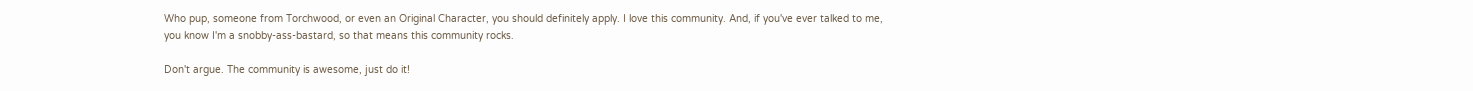Who pup, someone from Torchwood, or even an Original Character, you should definitely apply. I love this community. And, if you've ever talked to me, you know I'm a snobby-ass-bastard, so that means this community rocks.

Don't argue. The community is awesome, just do it!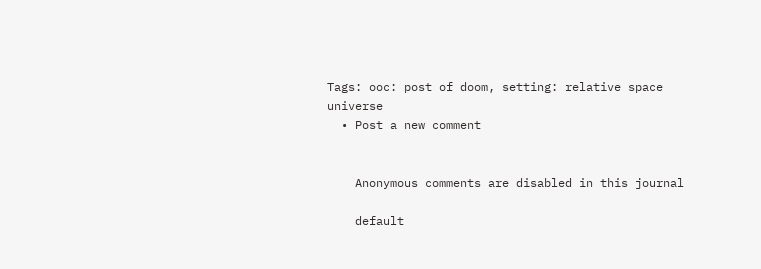Tags: ooc: post of doom, setting: relative space universe
  • Post a new comment


    Anonymous comments are disabled in this journal

    default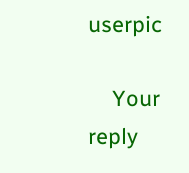userpic

    Your reply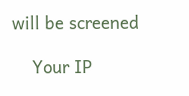will be screened

    Your IP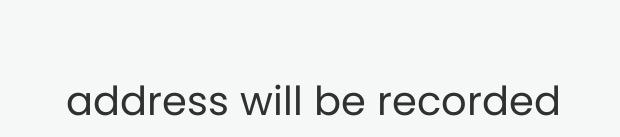address will be recorded